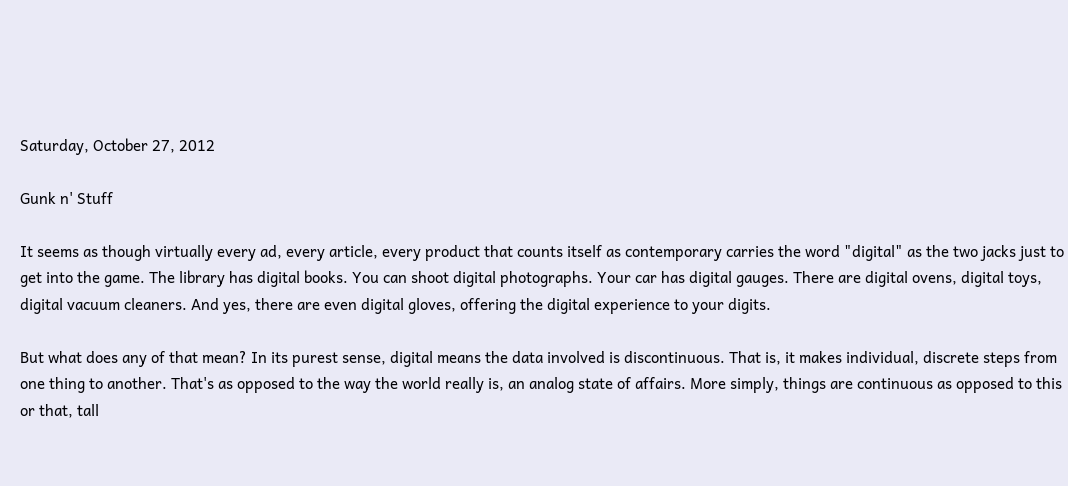Saturday, October 27, 2012

Gunk n' Stuff

It seems as though virtually every ad, every article, every product that counts itself as contemporary carries the word "digital" as the two jacks just to get into the game. The library has digital books. You can shoot digital photographs. Your car has digital gauges. There are digital ovens, digital toys, digital vacuum cleaners. And yes, there are even digital gloves, offering the digital experience to your digits.

But what does any of that mean? In its purest sense, digital means the data involved is discontinuous. That is, it makes individual, discrete steps from one thing to another. That's as opposed to the way the world really is, an analog state of affairs. More simply, things are continuous as opposed to this or that, tall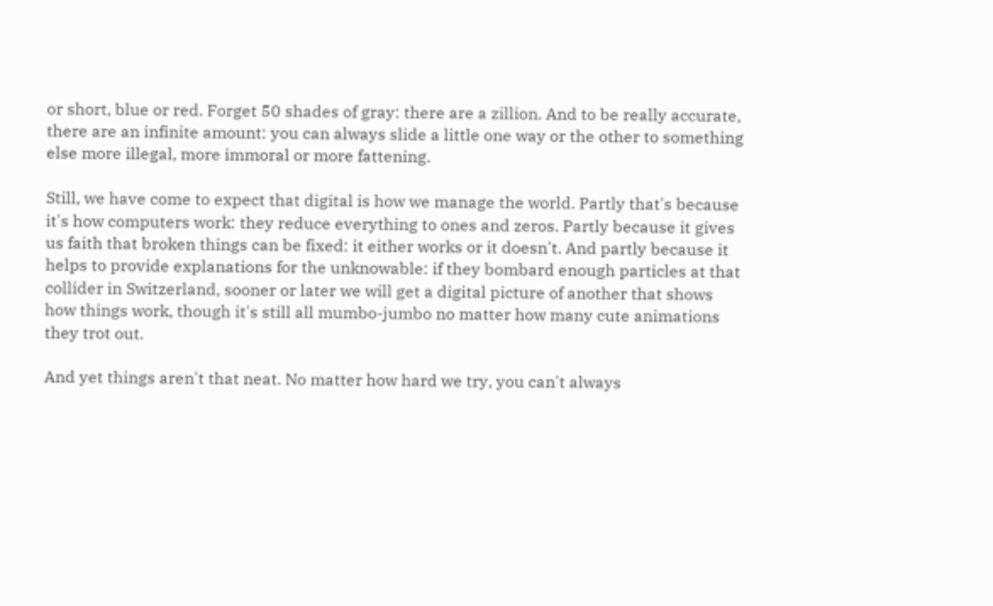or short, blue or red. Forget 50 shades of gray: there are a zillion. And to be really accurate, there are an infinite amount: you can always slide a little one way or the other to something else more illegal, more immoral or more fattening.

Still, we have come to expect that digital is how we manage the world. Partly that's because it's how computers work: they reduce everything to ones and zeros. Partly because it gives us faith that broken things can be fixed: it either works or it doesn't. And partly because it helps to provide explanations for the unknowable: if they bombard enough particles at that collider in Switzerland, sooner or later we will get a digital picture of another that shows how things work, though it's still all mumbo-jumbo no matter how many cute animations they trot out.

And yet things aren't that neat. No matter how hard we try, you can't always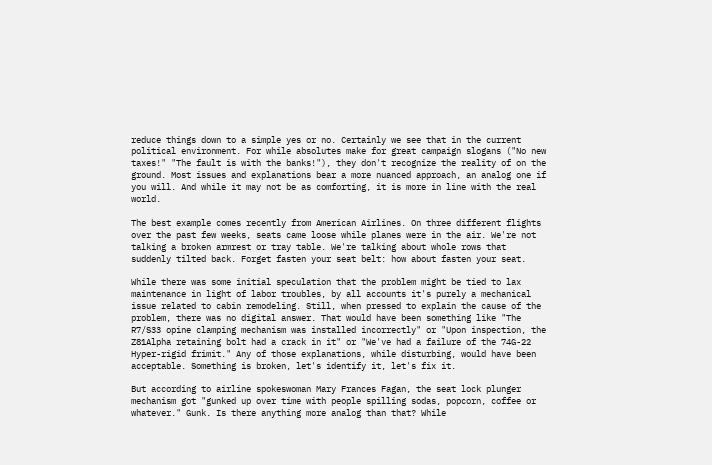reduce things down to a simple yes or no. Certainly we see that in the current political environment. For while absolutes make for great campaign slogans ("No new taxes!" "The fault is with the banks!"), they don't recognize the reality of on the ground. Most issues and explanations bear a more nuanced approach, an analog one if you will. And while it may not be as comforting, it is more in line with the real world.

The best example comes recently from American Airlines. On three different flights over the past few weeks, seats came loose while planes were in the air. We're not talking a broken armrest or tray table. We're talking about whole rows that suddenly tilted back. Forget fasten your seat belt: how about fasten your seat.

While there was some initial speculation that the problem might be tied to lax maintenance in light of labor troubles, by all accounts it's purely a mechanical issue related to cabin remodeling. Still, when pressed to explain the cause of the problem, there was no digital answer. That would have been something like "The R7/S33 opine clamping mechanism was installed incorrectly" or "Upon inspection, the Z81Alpha retaining bolt had a crack in it" or "We've had a failure of the 74G-22 Hyper-rigid frimit." Any of those explanations, while disturbing, would have been acceptable. Something is broken, let's identify it, let's fix it.

But according to airline spokeswoman Mary Frances Fagan, the seat lock plunger mechanism got "gunked up over time with people spilling sodas, popcorn, coffee or whatever." Gunk. Is there anything more analog than that? While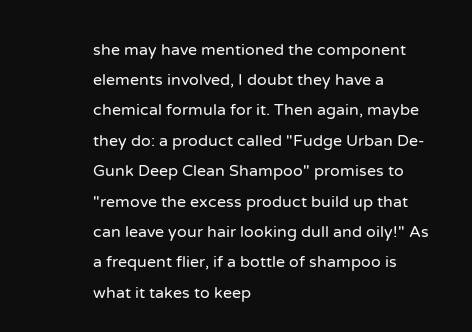she may have mentioned the component elements involved, I doubt they have a chemical formula for it. Then again, maybe they do: a product called "Fudge Urban De-Gunk Deep Clean Shampoo" promises to "remove the excess product build up that can leave your hair looking dull and oily!" As a frequent flier, if a bottle of shampoo is what it takes to keep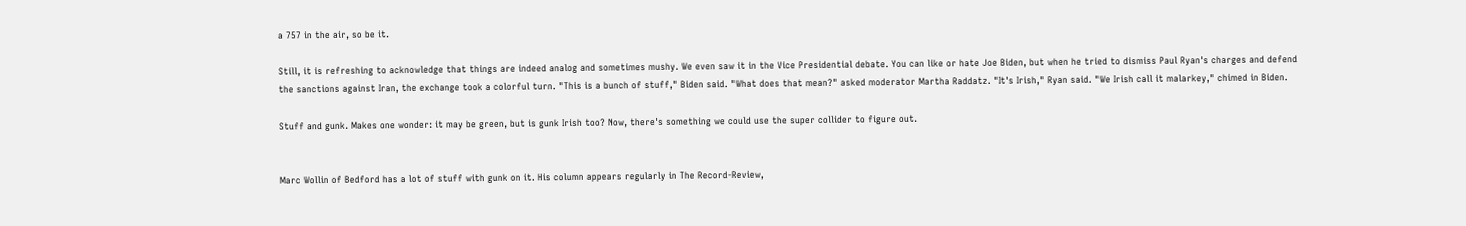a 757 in the air, so be it.

Still, it is refreshing to acknowledge that things are indeed analog and sometimes mushy. We even saw it in the Vice Presidential debate. You can like or hate Joe Biden, but when he tried to dismiss Paul Ryan's charges and defend the sanctions against Iran, the exchange took a colorful turn. "This is a bunch of stuff," Biden said. "What does that mean?" asked moderator Martha Raddatz. "It's Irish," Ryan said. "We Irish call it malarkey," chimed in Biden.

Stuff and gunk. Makes one wonder: it may be green, but is gunk Irish too? Now, there's something we could use the super collider to figure out.


Marc Wollin of Bedford has a lot of stuff with gunk on it. His column appears regularly in The Record-Review,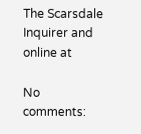The Scarsdale Inquirer and online at

No comments: